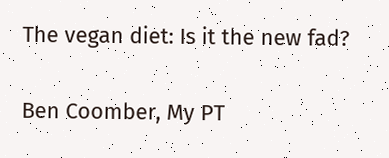The vegan diet: Is it the new fad?

Ben Coomber, My PT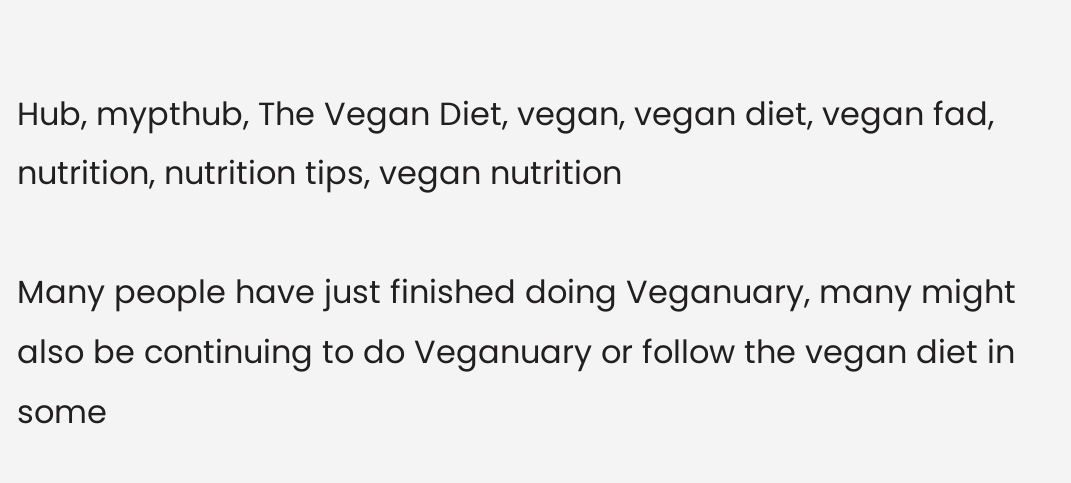Hub, mypthub, The Vegan Diet, vegan, vegan diet, vegan fad, nutrition, nutrition tips, vegan nutrition

Many people have just finished doing Veganuary, many might also be continuing to do Veganuary or follow the vegan diet in some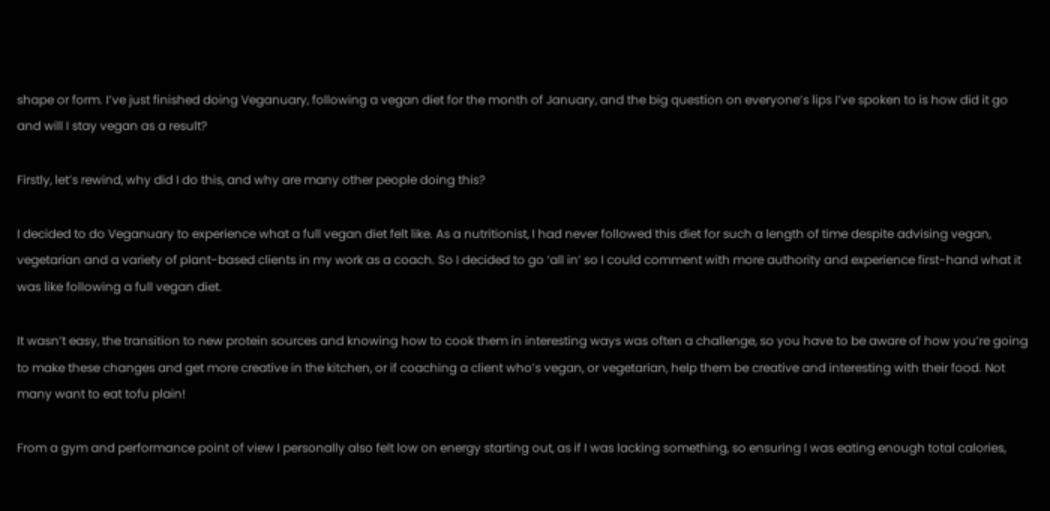shape or form. I’ve just finished doing Veganuary, following a vegan diet for the month of January, and the big question on everyone’s lips I’ve spoken to is how did it go and will I stay vegan as a result?

Firstly, let’s rewind, why did I do this, and why are many other people doing this?

I decided to do Veganuary to experience what a full vegan diet felt like. As a nutritionist, I had never followed this diet for such a length of time despite advising vegan, vegetarian and a variety of plant-based clients in my work as a coach. So I decided to go ‘all in’ so I could comment with more authority and experience first-hand what it was like following a full vegan diet.

It wasn’t easy, the transition to new protein sources and knowing how to cook them in interesting ways was often a challenge, so you have to be aware of how you’re going to make these changes and get more creative in the kitchen, or if coaching a client who’s vegan, or vegetarian, help them be creative and interesting with their food. Not many want to eat tofu plain!

From a gym and performance point of view I personally also felt low on energy starting out, as if I was lacking something, so ensuring I was eating enough total calories,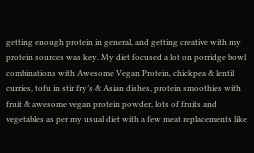getting enough protein in general, and getting creative with my protein sources was key. My diet focused a lot on porridge bowl combinations with Awesome Vegan Protein, chickpea & lentil curries, tofu in stir fry’s & Asian dishes, protein smoothies with fruit & awesome vegan protein powder, lots of fruits and vegetables as per my usual diet with a few meat replacements like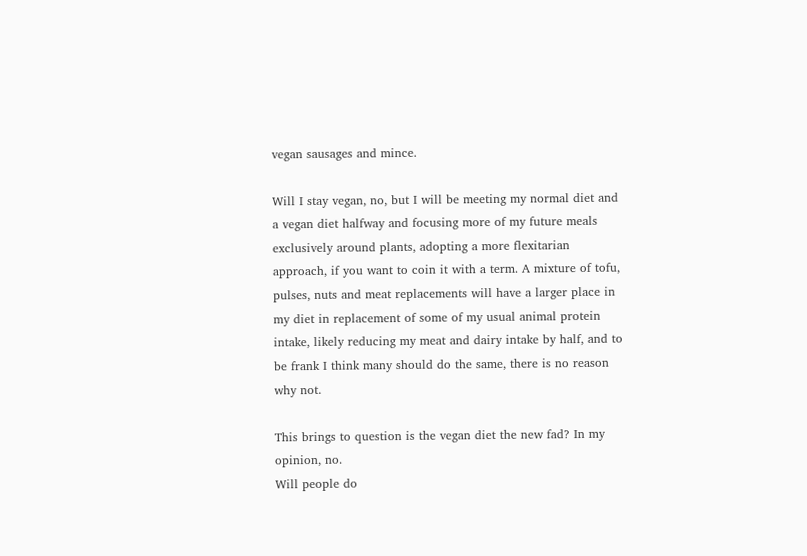vegan sausages and mince.

Will I stay vegan, no, but I will be meeting my normal diet and a vegan diet halfway and focusing more of my future meals exclusively around plants, adopting a more flexitarian approach, if you want to coin it with a term. A mixture of tofu, pulses, nuts and meat replacements will have a larger place in my diet in replacement of some of my usual animal protein intake, likely reducing my meat and dairy intake by half, and to be frank I think many should do the same, there is no reason why not.

This brings to question is the vegan diet the new fad? In my opinion, no.
Will people do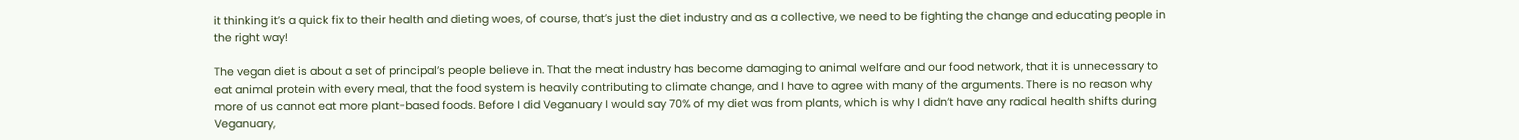it thinking it’s a quick fix to their health and dieting woes, of course, that’s just the diet industry and as a collective, we need to be fighting the change and educating people in the right way!

The vegan diet is about a set of principal’s people believe in. That the meat industry has become damaging to animal welfare and our food network, that it is unnecessary to eat animal protein with every meal, that the food system is heavily contributing to climate change, and I have to agree with many of the arguments. There is no reason why more of us cannot eat more plant-based foods. Before I did Veganuary I would say 70% of my diet was from plants, which is why I didn’t have any radical health shifts during Veganuary,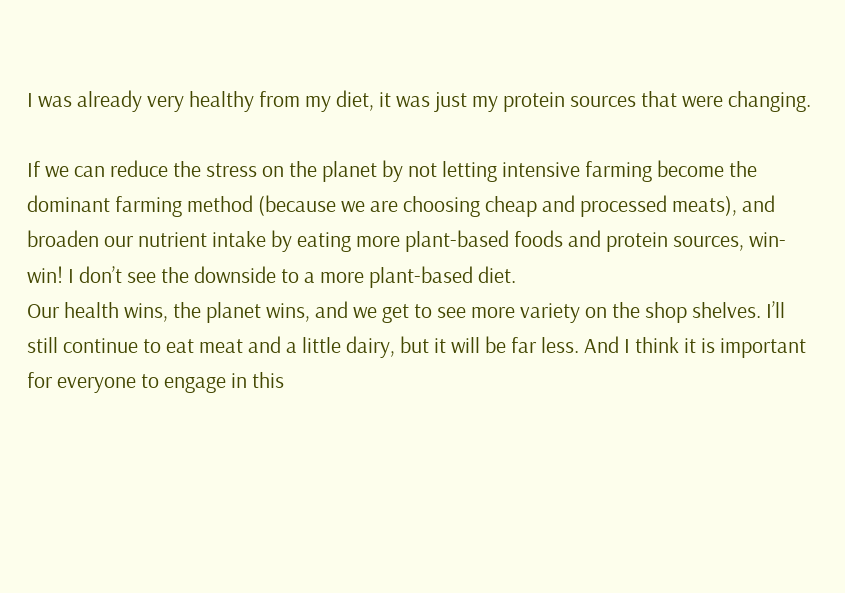I was already very healthy from my diet, it was just my protein sources that were changing.

If we can reduce the stress on the planet by not letting intensive farming become the dominant farming method (because we are choosing cheap and processed meats), and broaden our nutrient intake by eating more plant-based foods and protein sources, win-win! I don’t see the downside to a more plant-based diet.
Our health wins, the planet wins, and we get to see more variety on the shop shelves. I’ll still continue to eat meat and a little dairy, but it will be far less. And I think it is important for everyone to engage in this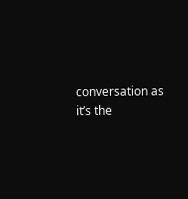conversation as it’s the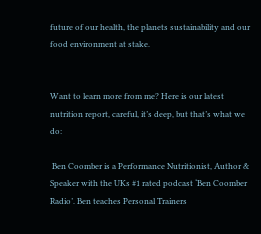future of our health, the planets sustainability and our food environment at stake.


Want to learn more from me? Here is our latest nutrition report, careful, it’s deep, but that’s what we do:

 Ben Coomber is a Performance Nutritionist, Author & Speaker with the UKs #1 rated podcast ‘Ben Coomber Radio’. Ben teaches Personal Trainers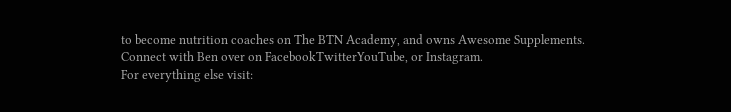to become nutrition coaches on The BTN Academy, and owns Awesome Supplements.
Connect with Ben over on FacebookTwitterYouTube, or Instagram.
For everything else visit: